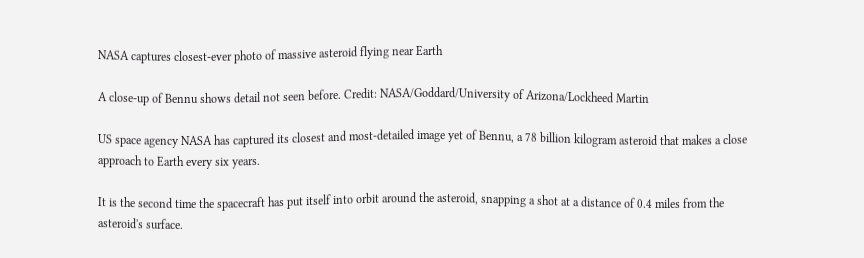NASA captures closest-ever photo of massive asteroid flying near Earth

A close-up of Bennu shows detail not seen before. Credit: NASA/Goddard/University of Arizona/Lockheed Martin

US space agency NASA has captured its closest and most-detailed image yet of Bennu, a 78 billion kilogram asteroid that makes a close approach to Earth every six years.

It is the second time the spacecraft has put itself into orbit around the asteroid, snapping a shot at a distance of 0.4 miles from the asteroid's surface.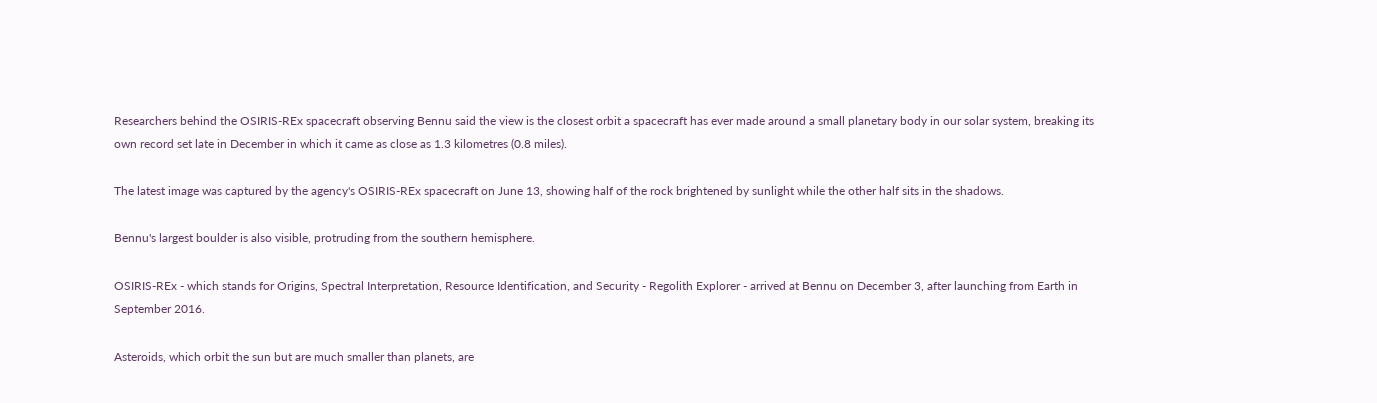Researchers behind the OSIRIS-REx spacecraft observing Bennu said the view is the closest orbit a spacecraft has ever made around a small planetary body in our solar system, breaking its own record set late in December in which it came as close as 1.3 kilometres (0.8 miles).

The latest image was captured by the agency's OSIRIS-REx spacecraft on June 13, showing half of the rock brightened by sunlight while the other half sits in the shadows.

Bennu's largest boulder is also visible, protruding from the southern hemisphere.

OSIRIS-REx - which stands for Origins, Spectral Interpretation, Resource Identification, and Security - Regolith Explorer - arrived at Bennu on December 3, after launching from Earth in September 2016.

Asteroids, which orbit the sun but are much smaller than planets, are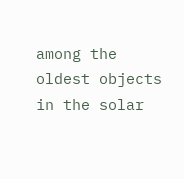among the oldest objects in the solar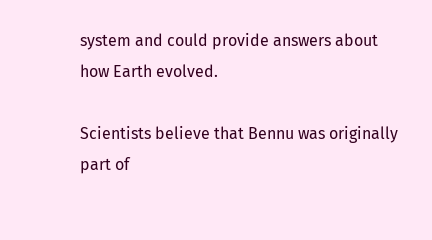system and could provide answers about how Earth evolved.

Scientists believe that Bennu was originally part of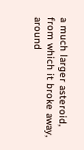a much larger asteroid, from which it broke away, around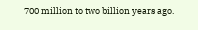700 million to two billion years ago.